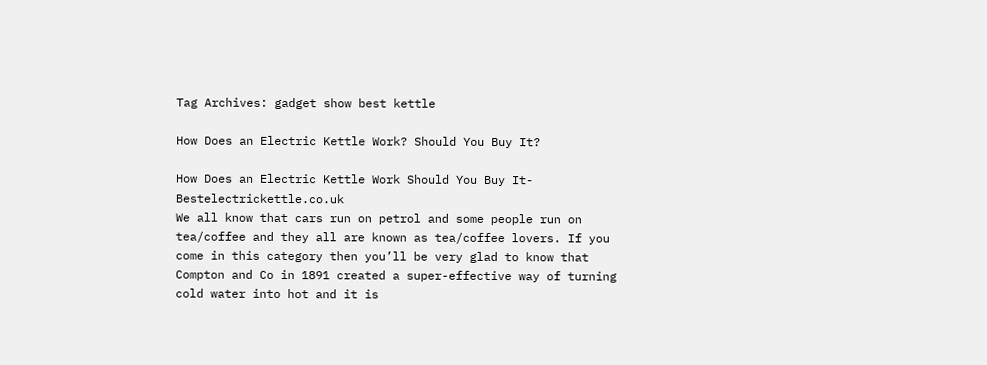Tag Archives: gadget show best kettle

How Does an Electric Kettle Work? Should You Buy It?

How Does an Electric Kettle Work Should You Buy It-Bestelectrickettle.co.uk
We all know that cars run on petrol and some people run on tea/coffee and they all are known as tea/coffee lovers. If you come in this category then you’ll be very glad to know that Compton and Co in 1891 created a super-effective way of turning cold water into hot and it is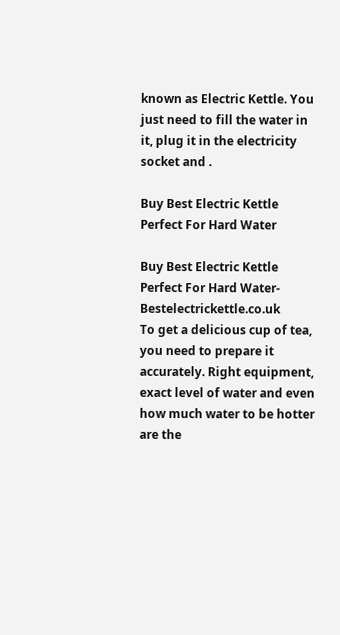known as Electric Kettle. You just need to fill the water in it, plug it in the electricity socket and .

Buy Best Electric Kettle Perfect For Hard Water

Buy Best Electric Kettle Perfect For Hard Water- Bestelectrickettle.co.uk
To get a delicious cup of tea, you need to prepare it accurately. Right equipment, exact level of water and even how much water to be hotter are the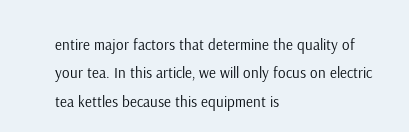entire major factors that determine the quality of your tea. In this article, we will only focus on electric tea kettles because this equipment is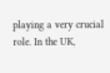playing a very crucial role. In the UK,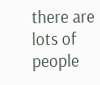there are lots of people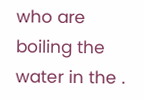who are boiling the water in the .